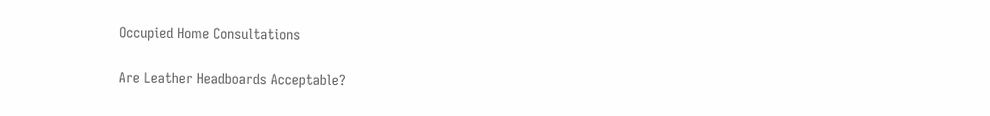Occupied Home Consultations

Are Leather Headboards Acceptable?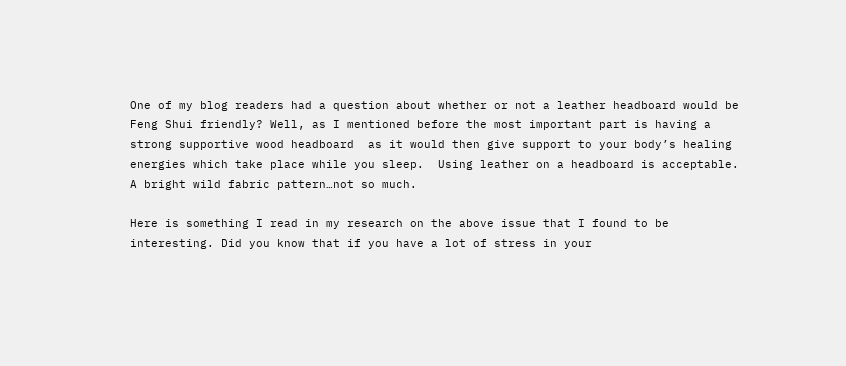One of my blog readers had a question about whether or not a leather headboard would be Feng Shui friendly? Well, as I mentioned before the most important part is having a strong supportive wood headboard  as it would then give support to your body’s healing energies which take place while you sleep.  Using leather on a headboard is acceptable. A bright wild fabric pattern…not so much.

Here is something I read in my research on the above issue that I found to be interesting. Did you know that if you have a lot of stress in your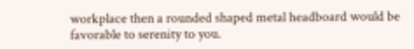workplace then a rounded shaped metal headboard would be favorable to serenity to you.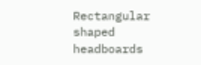Rectangular shaped headboards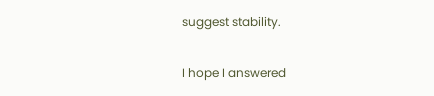suggest stability.

I hope I answered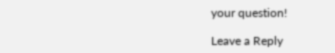your question!

Leave a Reply